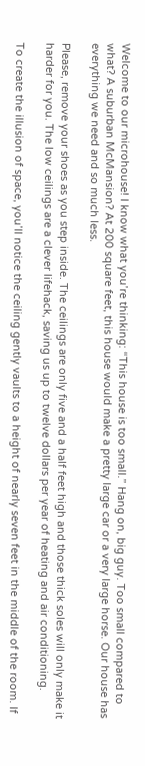Welcome to our microhouse! I know what you’re thinking: “This house is too small.” Hang on, big guy. Too small compared to what? A suburban McMansion? At 200 square feet, this house would make a pretty large car or a very large horse. Our house has everything we need and so much less.

Please, remove your shoes as you step inside. The ceilings are only five and a half feet high and those thick soles will only make it harder for you. The low ceilings are a clever lifehack, saving us up to twelve dollars per year of heating and air conditioning.

To create the illusion of space, you’ll notice the ceiling gently vaults to a height of nearly seven feet in the middle of the room. If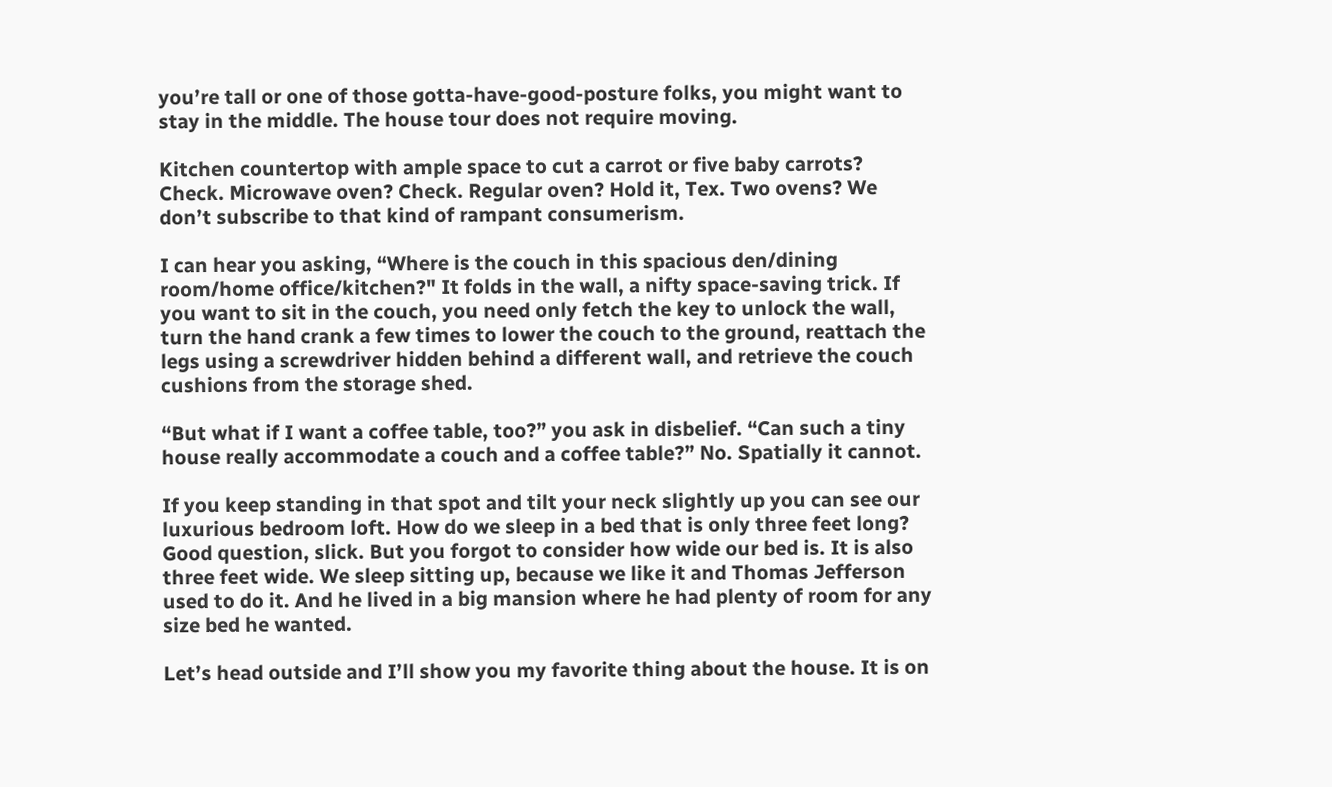you’re tall or one of those gotta-have-good-posture folks, you might want to stay in the middle. The house tour does not require moving.

Kitchen countertop with ample space to cut a carrot or five baby carrots? Check. Microwave oven? Check. Regular oven? Hold it, Tex. Two ovens? We don’t subscribe to that kind of rampant consumerism.

I can hear you asking, “Where is the couch in this spacious den/dining room/home office/kitchen?" It folds in the wall, a nifty space-saving trick. If you want to sit in the couch, you need only fetch the key to unlock the wall, turn the hand crank a few times to lower the couch to the ground, reattach the legs using a screwdriver hidden behind a different wall, and retrieve the couch cushions from the storage shed.

“But what if I want a coffee table, too?” you ask in disbelief. “Can such a tiny house really accommodate a couch and a coffee table?” No. Spatially it cannot.

If you keep standing in that spot and tilt your neck slightly up you can see our luxurious bedroom loft. How do we sleep in a bed that is only three feet long? Good question, slick. But you forgot to consider how wide our bed is. It is also three feet wide. We sleep sitting up, because we like it and Thomas Jefferson used to do it. And he lived in a big mansion where he had plenty of room for any size bed he wanted.

Let’s head outside and I’ll show you my favorite thing about the house. It is on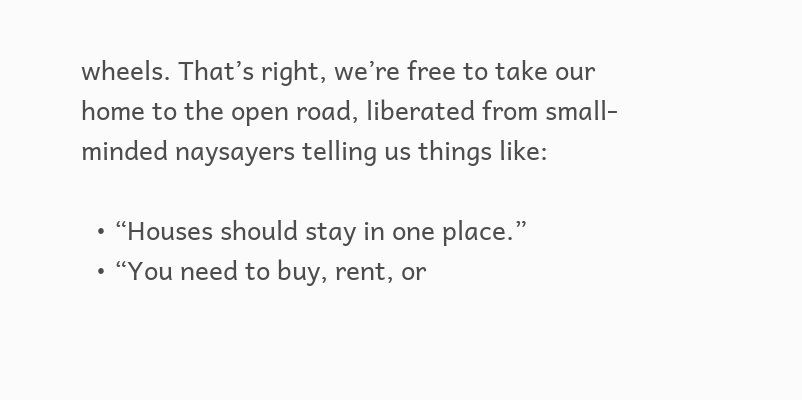wheels. That’s right, we’re free to take our home to the open road, liberated from small-minded naysayers telling us things like:

  • “Houses should stay in one place.”
  • “You need to buy, rent, or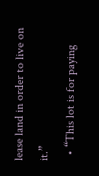lease land in order to live on it.”
  • “This lot is for paying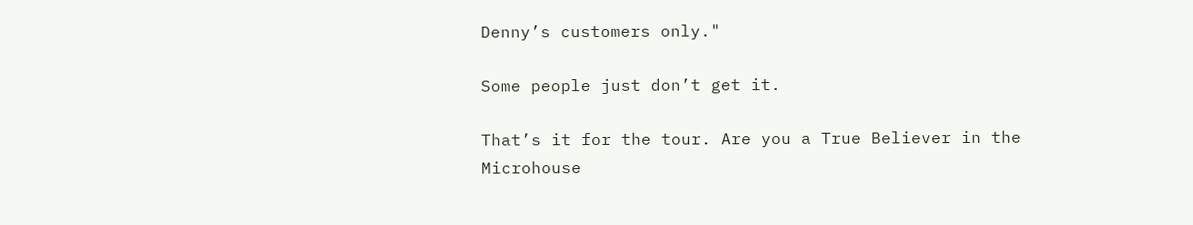Denny’s customers only."

Some people just don’t get it.

That’s it for the tour. Are you a True Believer in the Microhouse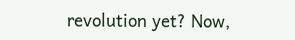revolution yet? Now,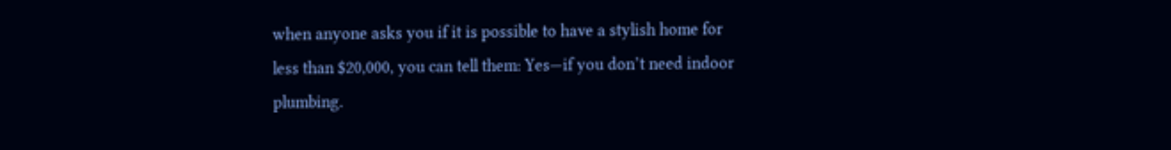when anyone asks you if it is possible to have a stylish home for less than $20,000, you can tell them: Yes—if you don’t need indoor plumbing.